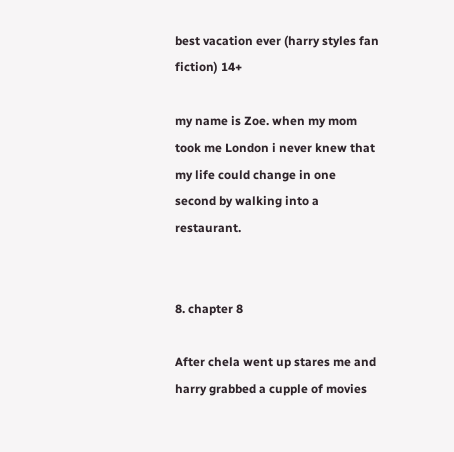best vacation ever (harry styles fan fiction) 14+

my name is Zoe. when my mom took me London i never knew that my life could change in one second by walking into a restaurant.


8. chapter 8

After chela went up stares me and harry grabbed a cupple of movies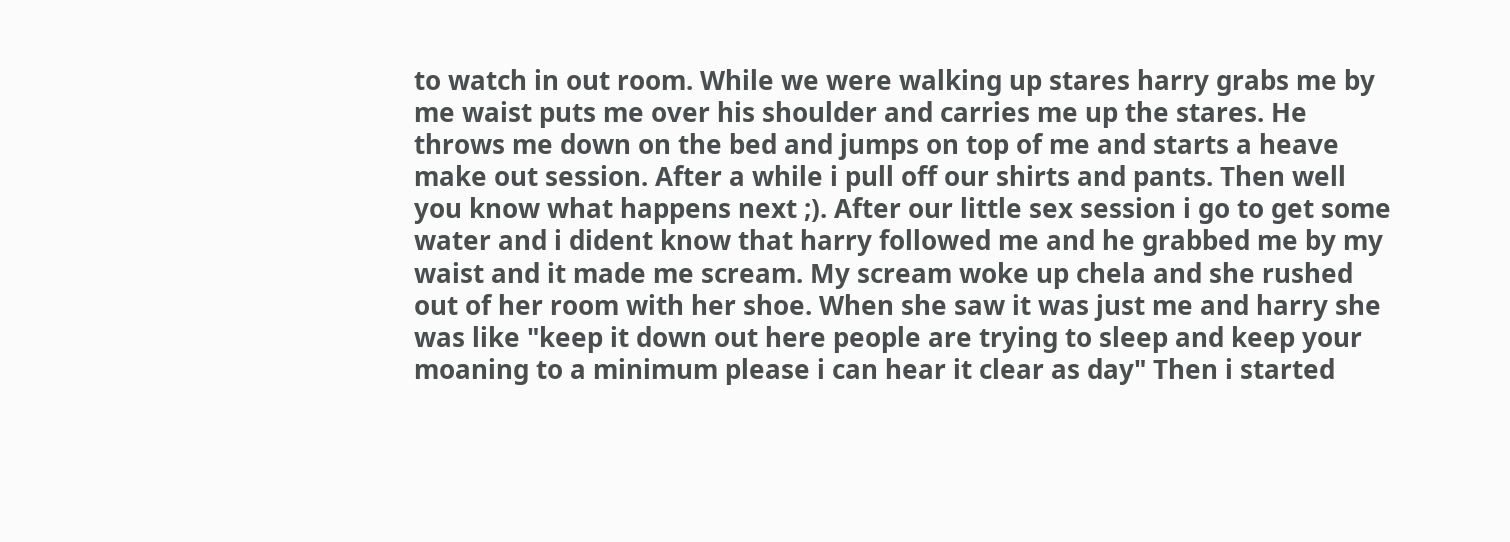to watch in out room. While we were walking up stares harry grabs me by me waist puts me over his shoulder and carries me up the stares. He throws me down on the bed and jumps on top of me and starts a heave make out session. After a while i pull off our shirts and pants. Then well you know what happens next ;). After our little sex session i go to get some water and i dident know that harry followed me and he grabbed me by my waist and it made me scream. My scream woke up chela and she rushed out of her room with her shoe. When she saw it was just me and harry she was like "keep it down out here people are trying to sleep and keep your moaning to a minimum please i can hear it clear as day" Then i started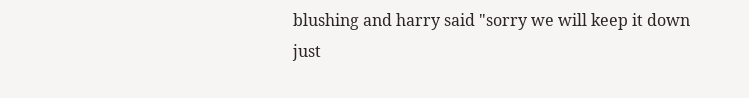blushing and harry said "sorry we will keep it down just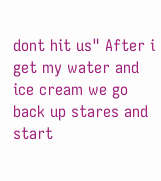dont hit us" After i get my water and ice cream we go back up stares and start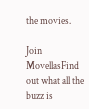the movies.

Join MovellasFind out what all the buzz is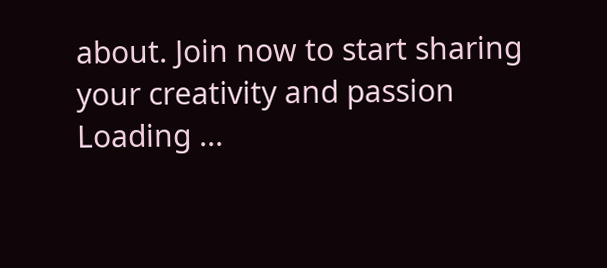about. Join now to start sharing your creativity and passion
Loading ...